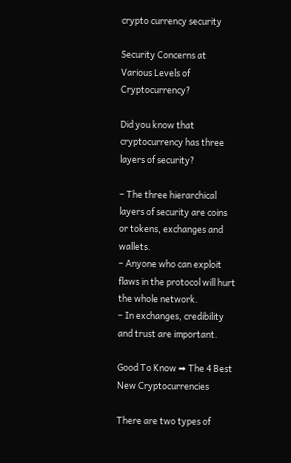crypto currency security

Security Concerns at Various Levels of Cryptocurrency?

Did you know that cryptocurrency has three layers of security?

– The three hierarchical layers of security are coins or tokens, exchanges and wallets.
– Anyone who can exploit flaws in the protocol will hurt the whole network.
– In exchanges, credibility and trust are important.

Good To Know ➡ The 4 Best New Cryptocurrencies

There are two types of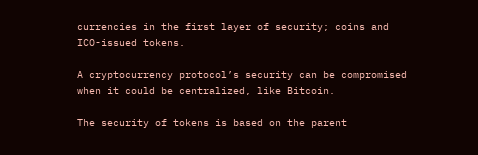currencies in the first layer of security; coins and ICO-issued tokens.

A cryptocurrency protocol’s security can be compromised when it could be centralized, like Bitcoin.

The security of tokens is based on the parent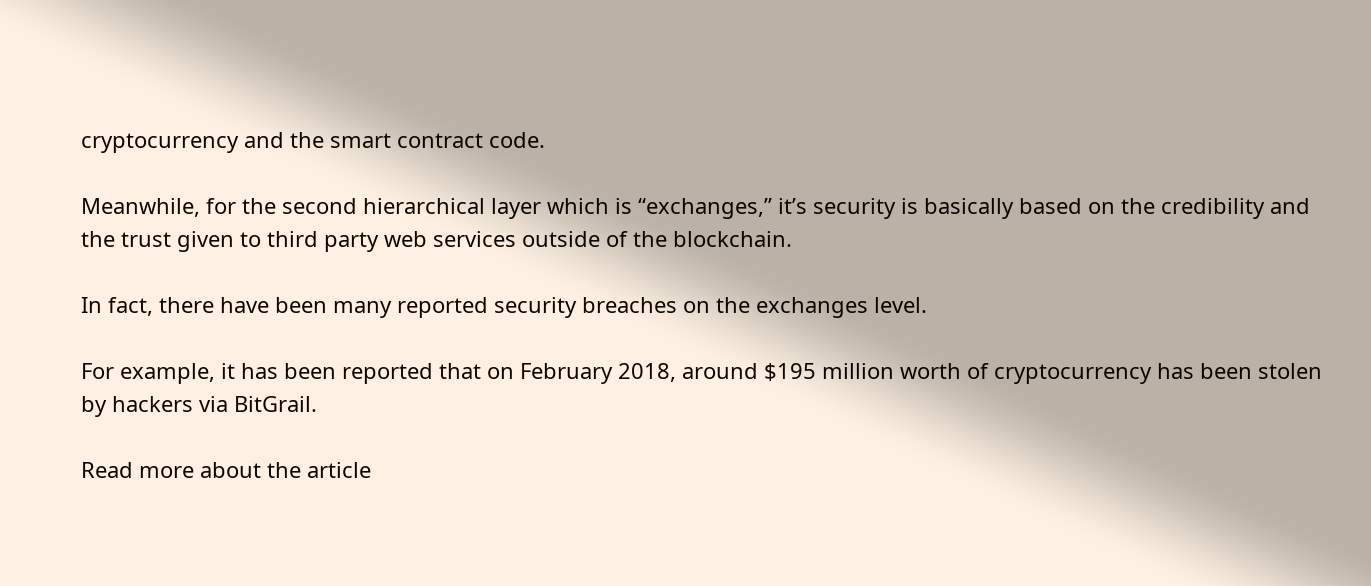cryptocurrency and the smart contract code.

Meanwhile, for the second hierarchical layer which is “exchanges,” it’s security is basically based on the credibility and the trust given to third party web services outside of the blockchain.

In fact, there have been many reported security breaches on the exchanges level.

For example, it has been reported that on February 2018, around $195 million worth of cryptocurrency has been stolen by hackers via BitGrail.

Read more about the article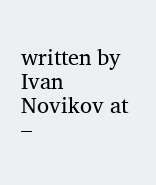written by Ivan Novikov at –